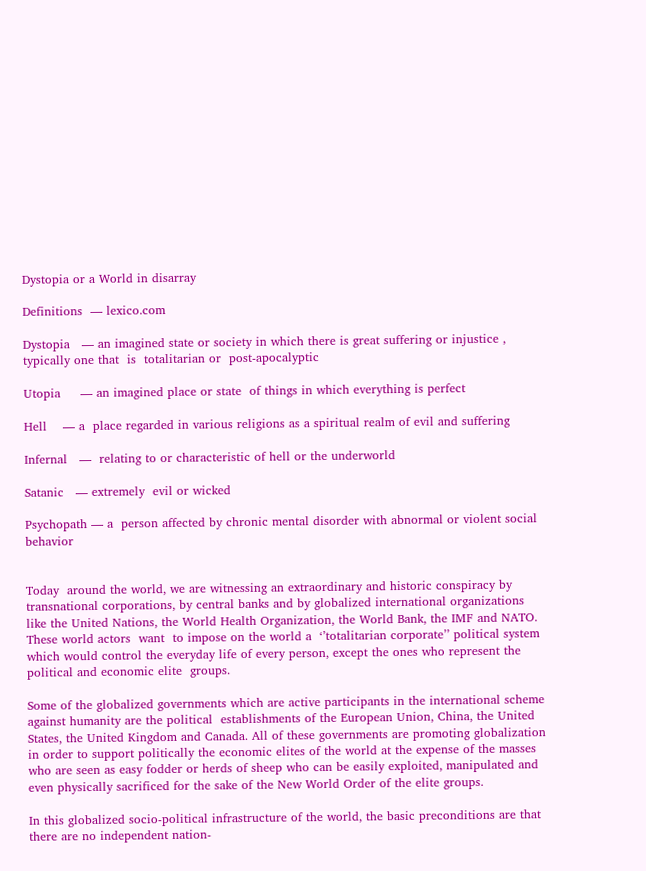Dystopia or a World in disarray

Definitions  — lexico.com

Dystopia   — an imagined state or society in which there is great suffering or injustice , typically one that  is  totalitarian or  post-apocalyptic

Utopia     — an imagined place or state  of things in which everything is perfect

Hell    — a  place regarded in various religions as a spiritual realm of evil and suffering

Infernal   —  relating to or characteristic of hell or the underworld

Satanic   — extremely  evil or wicked

Psychopath — a  person affected by chronic mental disorder with abnormal or violent social behavior


Today  around the world, we are witnessing an extraordinary and historic conspiracy by transnational corporations, by central banks and by globalized international organizations like the United Nations, the World Health Organization, the World Bank, the IMF and NATO. These world actors  want  to impose on the world a  ‘’totalitarian corporate’’ political system which would control the everyday life of every person, except the ones who represent the political and economic elite  groups.

Some of the globalized governments which are active participants in the international scheme against humanity are the political  establishments of the European Union, China, the United States, the United Kingdom and Canada. All of these governments are promoting globalization in order to support politically the economic elites of the world at the expense of the masses who are seen as easy fodder or herds of sheep who can be easily exploited, manipulated and even physically sacrificed for the sake of the New World Order of the elite groups.

In this globalized socio-political infrastructure of the world, the basic preconditions are that there are no independent nation-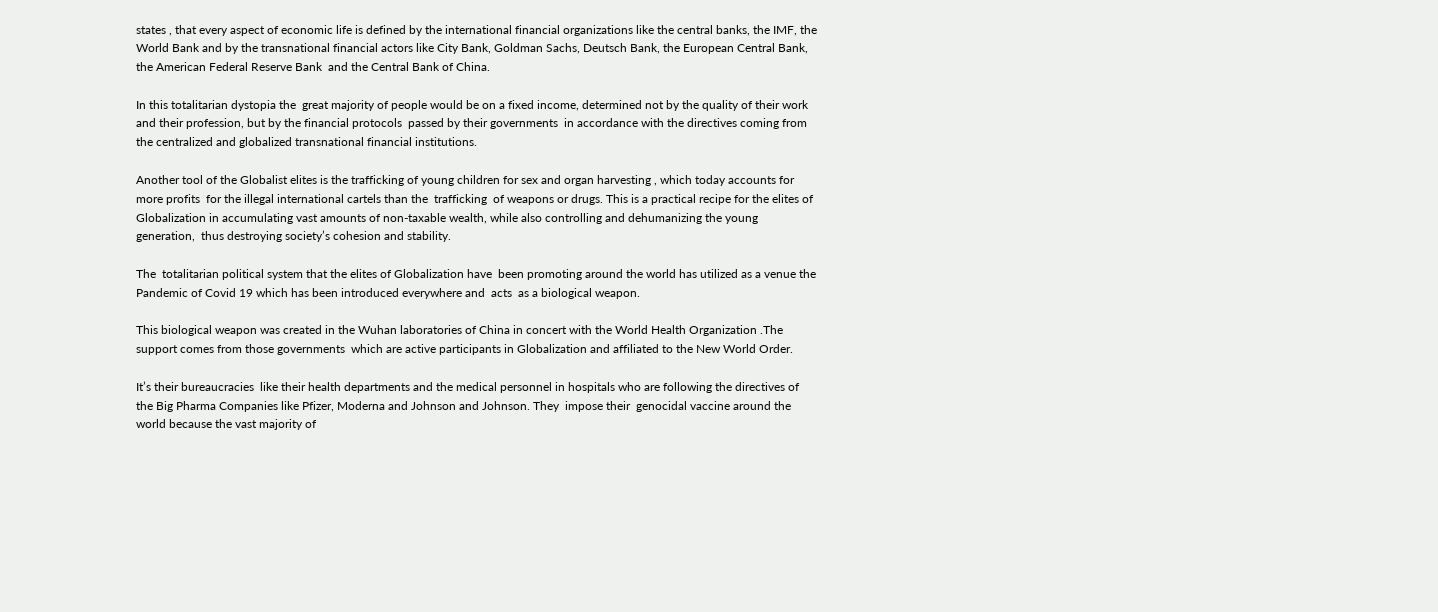states , that every aspect of economic life is defined by the international financial organizations like the central banks, the IMF, the World Bank and by the transnational financial actors like City Bank, Goldman Sachs, Deutsch Bank, the European Central Bank, the American Federal Reserve Bank  and the Central Bank of China.

In this totalitarian dystopia the  great majority of people would be on a fixed income, determined not by the quality of their work and their profession, but by the financial protocols  passed by their governments  in accordance with the directives coming from the centralized and globalized transnational financial institutions.

Another tool of the Globalist elites is the trafficking of young children for sex and organ harvesting , which today accounts for more profits  for the illegal international cartels than the  trafficking  of weapons or drugs. This is a practical recipe for the elites of Globalization in accumulating vast amounts of non-taxable wealth, while also controlling and dehumanizing the young generation,  thus destroying society’s cohesion and stability.

The  totalitarian political system that the elites of Globalization have  been promoting around the world has utilized as a venue the Pandemic of Covid 19 which has been introduced everywhere and  acts  as a biological weapon.

This biological weapon was created in the Wuhan laboratories of China in concert with the World Health Organization .The support comes from those governments  which are active participants in Globalization and affiliated to the New World Order.

It’s their bureaucracies  like their health departments and the medical personnel in hospitals who are following the directives of the Big Pharma Companies like Pfizer, Moderna and Johnson and Johnson. They  impose their  genocidal vaccine around the world because the vast majority of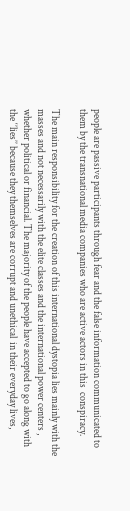people are passive participants through fear and the false information communicated to them by the transnational media companies who are active actors in this  conspiracy.

The main responsibility for the creation of this international dystopia lies mainly with the masses and not necessarily with the elite classes and the international power centers , whether political or financial. The majority of the people have accepted to go along with the ‘’lies’’ because they themselves are corrupt and unethical  in their everyday lives,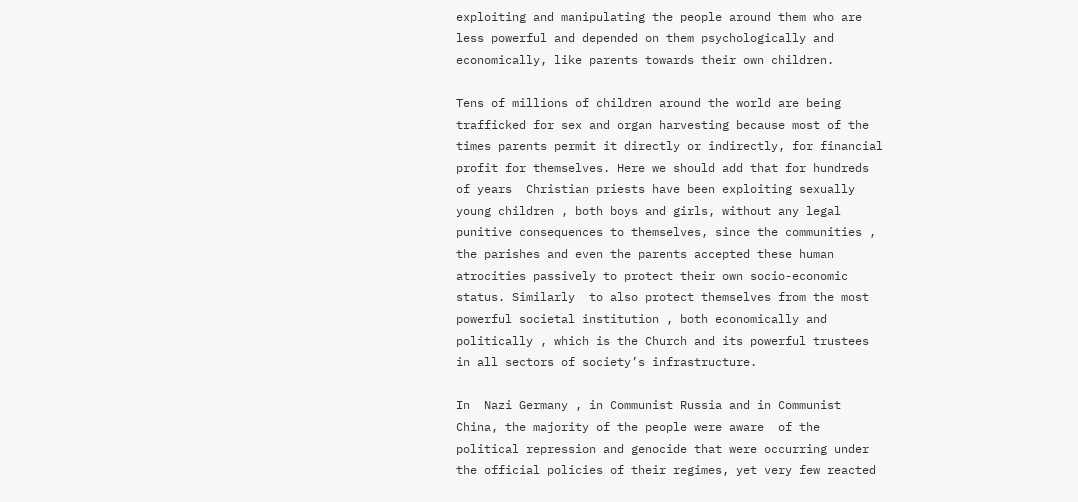exploiting and manipulating the people around them who are less powerful and depended on them psychologically and economically, like parents towards their own children.

Tens of millions of children around the world are being trafficked for sex and organ harvesting because most of the times parents permit it directly or indirectly, for financial profit for themselves. Here we should add that for hundreds of years  Christian priests have been exploiting sexually young children , both boys and girls, without any legal punitive consequences to themselves, since the communities , the parishes and even the parents accepted these human atrocities passively to protect their own socio-economic status. Similarly  to also protect themselves from the most powerful societal institution , both economically and politically , which is the Church and its powerful trustees in all sectors of society’s infrastructure.

In  Nazi Germany , in Communist Russia and in Communist China, the majority of the people were aware  of the political repression and genocide that were occurring under the official policies of their regimes, yet very few reacted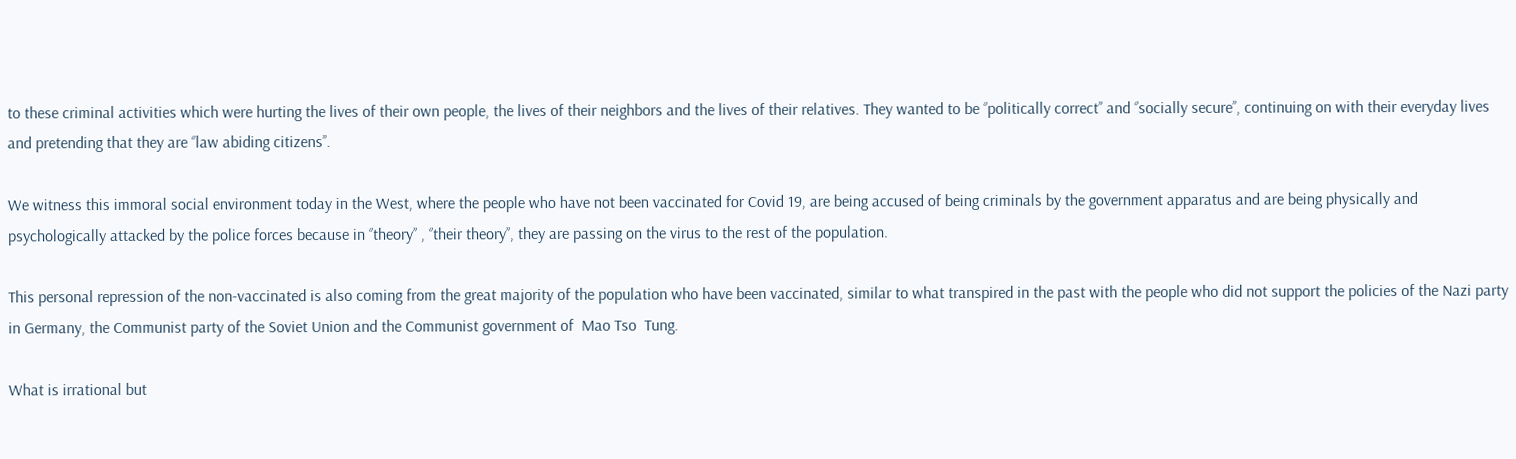to these criminal activities which were hurting the lives of their own people, the lives of their neighbors and the lives of their relatives. They wanted to be ‘’politically correct’’ and ‘’socially secure’’, continuing on with their everyday lives and pretending that they are ‘’law abiding citizens’’.

We witness this immoral social environment today in the West, where the people who have not been vaccinated for Covid 19, are being accused of being criminals by the government apparatus and are being physically and psychologically attacked by the police forces because in ‘’theory’’ , ‘’their theory’’, they are passing on the virus to the rest of the population.

This personal repression of the non-vaccinated is also coming from the great majority of the population who have been vaccinated, similar to what transpired in the past with the people who did not support the policies of the Nazi party in Germany, the Communist party of the Soviet Union and the Communist government of  Mao Tso  Tung.

What is irrational but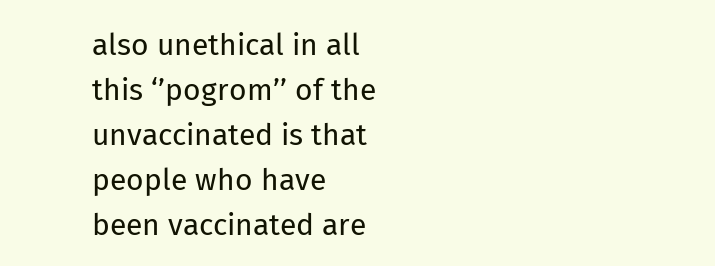also unethical in all this ‘’pogrom’’ of the unvaccinated is that people who have been vaccinated are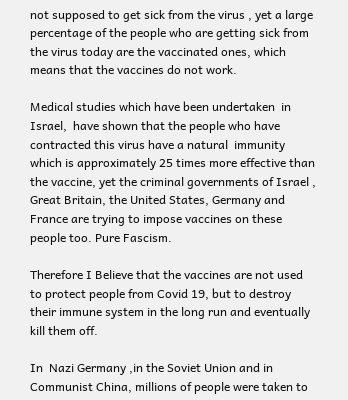not supposed to get sick from the virus , yet a large percentage of the people who are getting sick from the virus today are the vaccinated ones, which means that the vaccines do not work.

Medical studies which have been undertaken  in Israel,  have shown that the people who have contracted this virus have a natural  immunity which is approximately 25 times more effective than the vaccine, yet the criminal governments of Israel , Great Britain, the United States, Germany and France are trying to impose vaccines on these people too. Pure Fascism.

Therefore I Believe that the vaccines are not used to protect people from Covid 19, but to destroy their immune system in the long run and eventually kill them off.

In  Nazi Germany ,in the Soviet Union and in Communist China, millions of people were taken to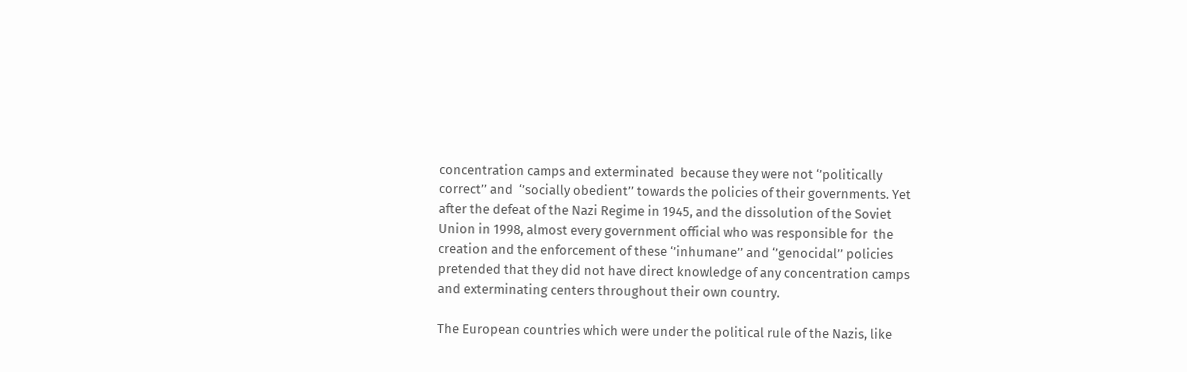concentration camps and exterminated  because they were not ‘’politically correct’’ and  ‘’socially obedient’’ towards the policies of their governments. Yet after the defeat of the Nazi Regime in 1945, and the dissolution of the Soviet Union in 1998, almost every government official who was responsible for  the creation and the enforcement of these ‘’inhumane’’ and ‘’genocidal’’ policies pretended that they did not have direct knowledge of any concentration camps and exterminating centers throughout their own country.

The European countries which were under the political rule of the Nazis, like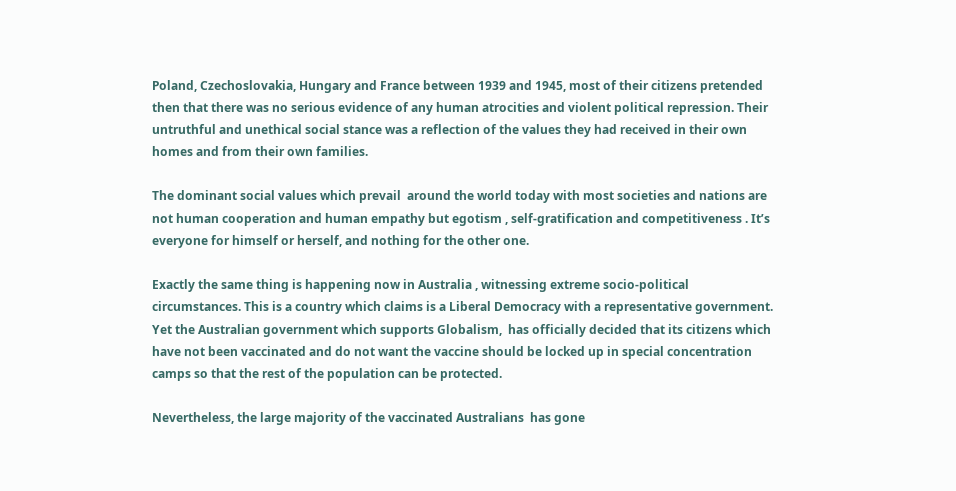Poland, Czechoslovakia, Hungary and France between 1939 and 1945, most of their citizens pretended then that there was no serious evidence of any human atrocities and violent political repression. Their untruthful and unethical social stance was a reflection of the values they had received in their own homes and from their own families.

The dominant social values which prevail  around the world today with most societies and nations are not human cooperation and human empathy but egotism , self-gratification and competitiveness . It’s everyone for himself or herself, and nothing for the other one.

Exactly the same thing is happening now in Australia , witnessing extreme socio-political  circumstances. This is a country which claims is a Liberal Democracy with a representative government. Yet the Australian government which supports Globalism,  has officially decided that its citizens which have not been vaccinated and do not want the vaccine should be locked up in special concentration camps so that the rest of the population can be protected.

Nevertheless, the large majority of the vaccinated Australians  has gone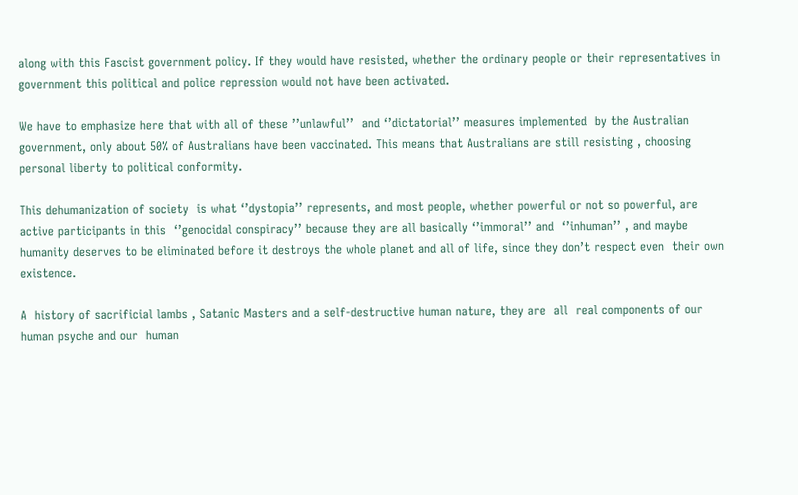along with this Fascist government policy. If they would have resisted, whether the ordinary people or their representatives in government this political and police repression would not have been activated.

We have to emphasize here that with all of these ’’unlawful’’  and ‘’dictatorial’’ measures implemented  by the Australian government, only about 50% of Australians have been vaccinated. This means that Australians are still resisting , choosing personal liberty to political conformity.

This dehumanization of society  is what ‘’dystopia’’ represents, and most people, whether powerful or not so powerful, are active participants in this  ‘’genocidal conspiracy’’ because they are all basically ‘’immoral’’ and  ‘’inhuman’’ , and maybe humanity deserves to be eliminated before it destroys the whole planet and all of life, since they don’t respect even  their own existence.

A  history of sacrificial lambs , Satanic Masters and a self-destructive human nature, they are  all  real components of our human psyche and our  human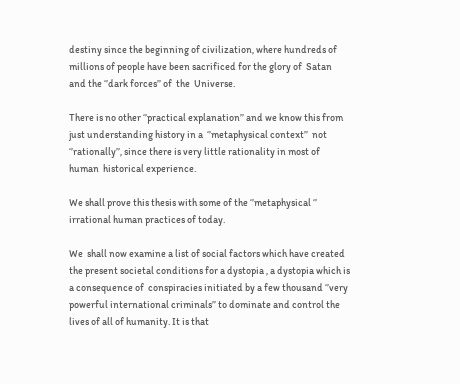destiny since the beginning of civilization, where hundreds of millions of people have been sacrificed for the glory of  Satan and the ‘’dark forces’’ of  the  Universe.

There is no other ‘’practical explanation’’ and we know this from just understanding history in a  ‘’metaphysical context’’  not   ‘’rationally’’, since there is very little rationality in most of human  historical experience.

We shall prove this thesis with some of the ‘’metaphysical ‘’  irrational human practices of today.

We  shall now examine a list of social factors which have created the present societal conditions for a dystopia , a dystopia which is a consequence of  conspiracies initiated by a few thousand ‘’very powerful international criminals’’ to dominate and control the lives of all of humanity. It is that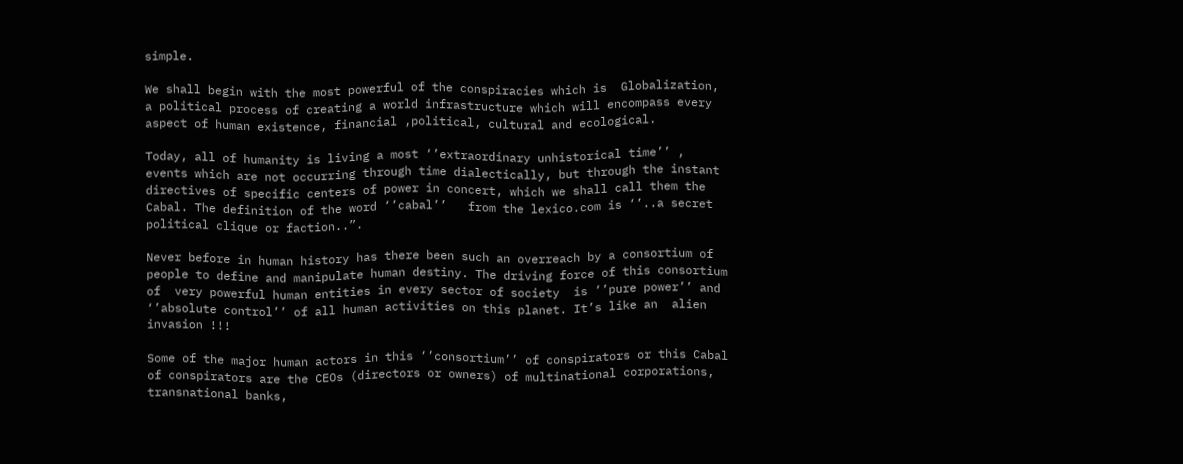simple.

We shall begin with the most powerful of the conspiracies which is  Globalization, a political process of creating a world infrastructure which will encompass every aspect of human existence, financial ,political, cultural and ecological.

Today, all of humanity is living a most ‘’extraordinary unhistorical time’’ , events which are not occurring through time dialectically, but through the instant directives of specific centers of power in concert, which we shall call them the Cabal. The definition of the word ‘’cabal’’   from the lexico.com is ‘’..a secret political clique or faction..”.

Never before in human history has there been such an overreach by a consortium of  people to define and manipulate human destiny. The driving force of this consortium of  very powerful human entities in every sector of society  is ‘’pure power’’ and ‘’absolute control’’ of all human activities on this planet. It’s like an  alien invasion !!!

Some of the major human actors in this ‘’consortium’’ of conspirators or this Cabal of conspirators are the CEOs (directors or owners) of multinational corporations, transnational banks,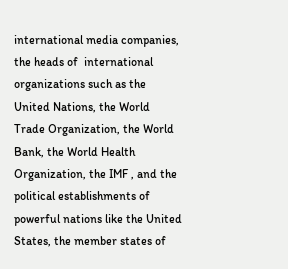international media companies, the heads of  international organizations such as the United Nations, the World Trade Organization, the World Bank, the World Health Organization, the IMF , and the political establishments of  powerful nations like the United States, the member states of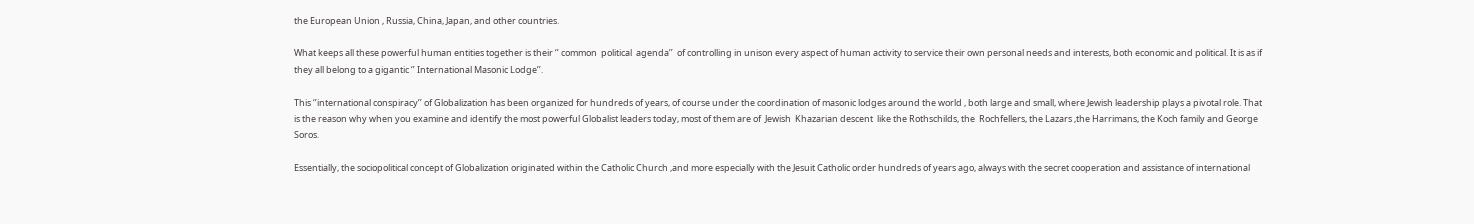the European Union , Russia, China, Japan, and other countries.

What keeps all these powerful human entities together is their ‘’ common  political  agenda’’  of controlling in unison every aspect of human activity to service their own personal needs and interests, both economic and political. It is as if they all belong to a gigantic ‘’ International Masonic Lodge’’.

This ‘’international conspiracy’’ of Globalization has been organized for hundreds of years, of course under the coordination of masonic lodges around the world , both large and small, where Jewish leadership plays a pivotal role. That is the reason why when you examine and identify the most powerful Globalist leaders today, most of them are of  Jewish  Khazarian descent  like the Rothschilds, the  Rochfellers, the Lazars ,the Harrimans, the Koch family and George Soros.

Essentially, the sociopolitical concept of Globalization originated within the Catholic Church ,and more especially with the Jesuit Catholic order hundreds of years ago, always with the secret cooperation and assistance of international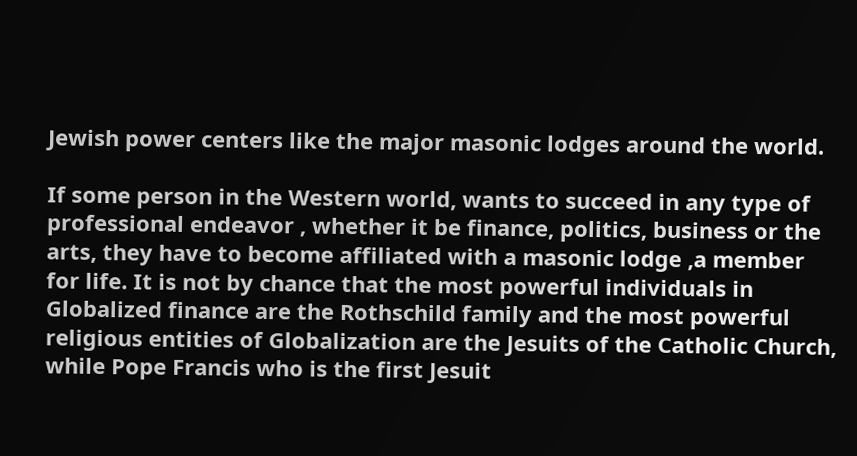Jewish power centers like the major masonic lodges around the world.

If some person in the Western world, wants to succeed in any type of professional endeavor , whether it be finance, politics, business or the arts, they have to become affiliated with a masonic lodge ,a member for life. It is not by chance that the most powerful individuals in Globalized finance are the Rothschild family and the most powerful religious entities of Globalization are the Jesuits of the Catholic Church, while Pope Francis who is the first Jesuit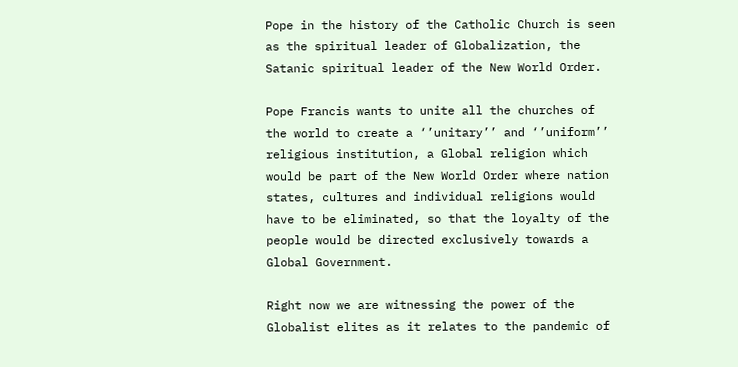Pope in the history of the Catholic Church is seen as the spiritual leader of Globalization, the Satanic spiritual leader of the New World Order.

Pope Francis wants to unite all the churches of the world to create a ‘’unitary’’ and ‘’uniform’’ religious institution, a Global religion which would be part of the New World Order where nation states, cultures and individual religions would have to be eliminated, so that the loyalty of the people would be directed exclusively towards a Global Government.

Right now we are witnessing the power of the Globalist elites as it relates to the pandemic of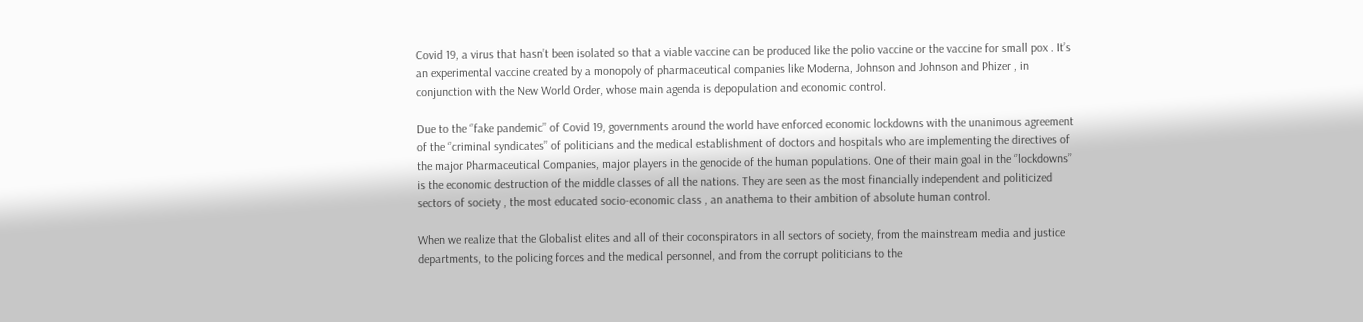Covid 19, a virus that hasn’t been isolated so that a viable vaccine can be produced like the polio vaccine or the vaccine for small pox . It’s an experimental vaccine created by a monopoly of pharmaceutical companies like Moderna, Johnson and Johnson and Phizer , in conjunction with the New World Order, whose main agenda is depopulation and economic control.

Due to the ‘’fake pandemic’’ of Covid 19, governments around the world have enforced economic lockdowns with the unanimous agreement of the ‘’criminal syndicates’’ of politicians and the medical establishment of doctors and hospitals who are implementing the directives of the major Pharmaceutical Companies, major players in the genocide of the human populations. One of their main goal in the ‘’lockdowns’’ is the economic destruction of the middle classes of all the nations. They are seen as the most financially independent and politicized sectors of society , the most educated socio-economic class , an anathema to their ambition of absolute human control.

When we realize that the Globalist elites and all of their coconspirators in all sectors of society, from the mainstream media and justice departments, to the policing forces and the medical personnel, and from the corrupt politicians to the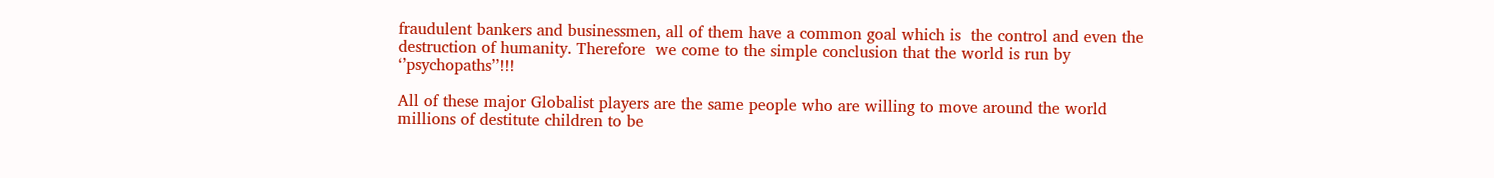fraudulent bankers and businessmen, all of them have a common goal which is  the control and even the destruction of humanity. Therefore  we come to the simple conclusion that the world is run by ‘’psychopaths’’!!!

All of these major Globalist players are the same people who are willing to move around the world millions of destitute children to be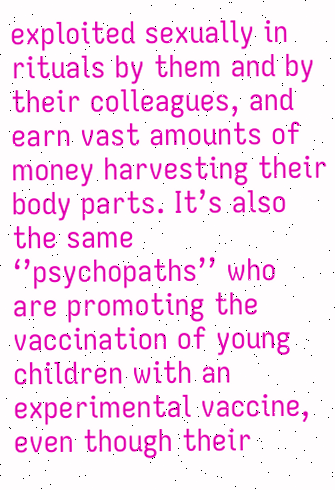exploited sexually in rituals by them and by their colleagues, and earn vast amounts of money harvesting their body parts. It’s also the same ‘’psychopaths’’ who are promoting the vaccination of young children with an experimental vaccine, even though their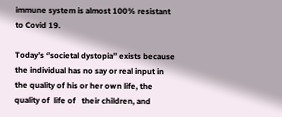immune system is almost 100% resistant  to Covid 19.

Today’s ‘’societal dystopia’’ exists because the individual has no say or real input in the quality of his or her own life, the quality of  life of   their children, and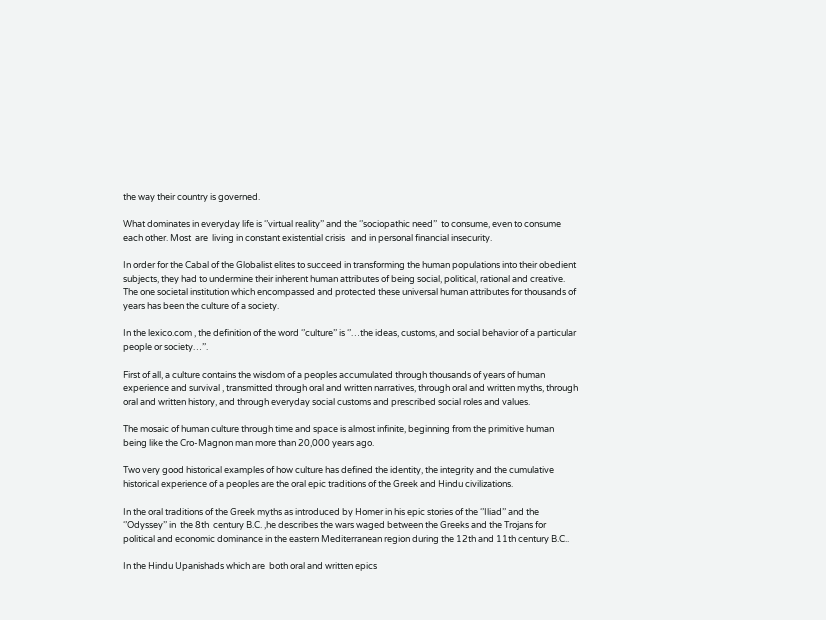the way their country is governed.

What dominates in everyday life is ‘’virtual reality’’ and the ‘’sociopathic need’’  to consume, even to consume each other. Most  are  living in constant existential crisis   and in personal financial insecurity.

In order for the Cabal of the Globalist elites to succeed in transforming the human populations into their obedient subjects, they had to undermine their inherent human attributes of being social, political, rational and creative. The one societal institution which encompassed and protected these universal human attributes for thousands of years has been the culture of a society.

In the lexico.com , the definition of the word ‘’culture’’ is ‘’…the ideas, customs, and social behavior of a particular people or society…’’.

First of all, a culture contains the wisdom of a peoples accumulated through thousands of years of human experience and survival , transmitted through oral and written narratives, through oral and written myths, through oral and written history, and through everyday social customs and prescribed social roles and values.

The mosaic of human culture through time and space is almost infinite, beginning from the primitive human being like the Cro-Magnon man more than 20,000 years ago.

Two very good historical examples of how culture has defined the identity, the integrity and the cumulative historical experience of a peoples are the oral epic traditions of the Greek and Hindu civilizations.

In the oral traditions of the Greek myths as introduced by Homer in his epic stories of the ‘’Iliad’’ and the ‘’Odyssey’’ in  the 8th  century B.C. ,he describes the wars waged between the Greeks and the Trojans for political and economic dominance in the eastern Mediterranean region during the 12th and 11th century B.C..

In the Hindu Upanishads which are  both oral and written epics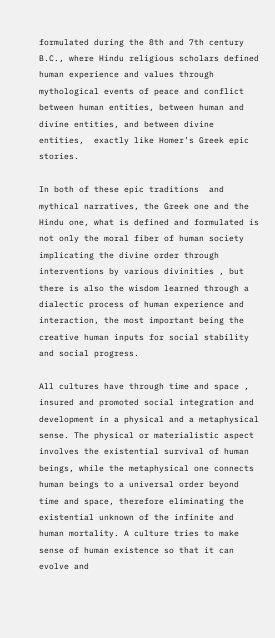formulated during the 8th and 7th century B.C., where Hindu religious scholars defined human experience and values through mythological events of peace and conflict between human entities, between human and divine entities, and between divine entities,  exactly like Homer’s Greek epic stories.

In both of these epic traditions  and mythical narratives, the Greek one and the Hindu one, what is defined and formulated is not only the moral fiber of human society implicating the divine order through interventions by various divinities , but there is also the wisdom learned through a dialectic process of human experience and interaction, the most important being the creative human inputs for social stability and social progress.

All cultures have through time and space , insured and promoted social integration and development in a physical and a metaphysical sense. The physical or materialistic aspect involves the existential survival of human beings, while the metaphysical one connects human beings to a universal order beyond time and space, therefore eliminating the existential unknown of the infinite and human mortality. A culture tries to make sense of human existence so that it can evolve and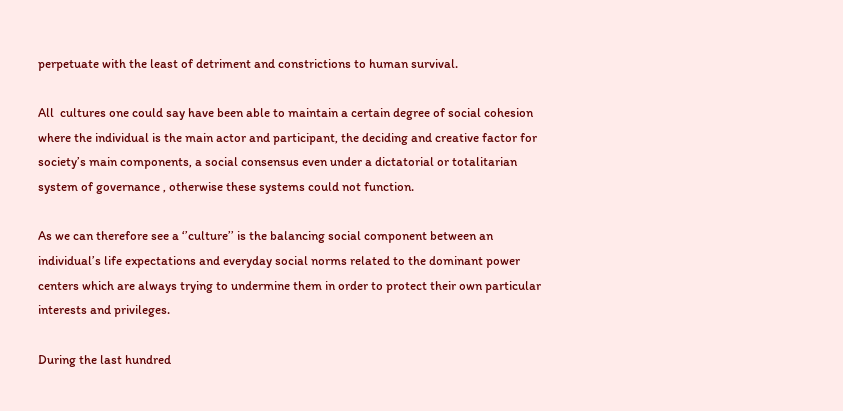perpetuate with the least of detriment and constrictions to human survival.

All  cultures one could say have been able to maintain a certain degree of social cohesion where the individual is the main actor and participant, the deciding and creative factor for society’s main components, a social consensus even under a dictatorial or totalitarian system of governance , otherwise these systems could not function.

As we can therefore see a ‘’culture’’ is the balancing social component between an individual’s life expectations and everyday social norms related to the dominant power centers which are always trying to undermine them in order to protect their own particular interests and privileges.

During the last hundred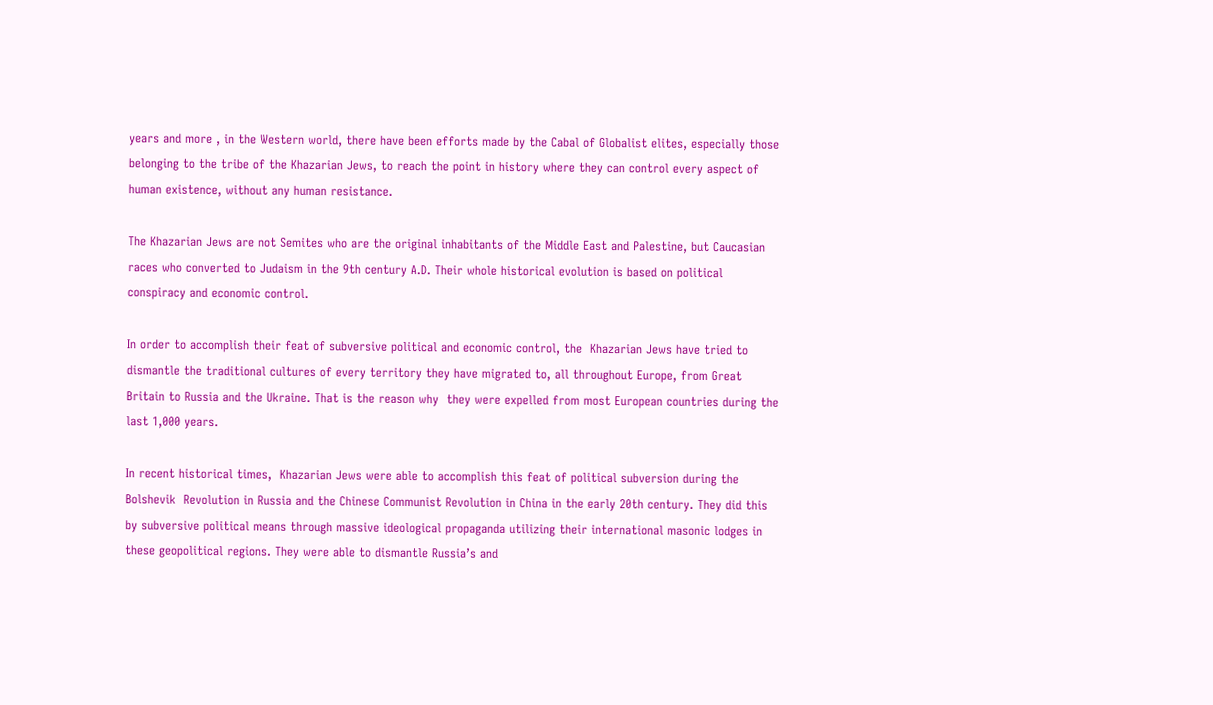years and more , in the Western world, there have been efforts made by the Cabal of Globalist elites, especially those belonging to the tribe of the Khazarian Jews, to reach the point in history where they can control every aspect of human existence, without any human resistance.

The Khazarian Jews are not Semites who are the original inhabitants of the Middle East and Palestine, but Caucasian races who converted to Judaism in the 9th century A.D. Their whole historical evolution is based on political conspiracy and economic control.

In order to accomplish their feat of subversive political and economic control, the  Khazarian Jews have tried to dismantle the traditional cultures of every territory they have migrated to, all throughout Europe, from Great Britain to Russia and the Ukraine. That is the reason why  they were expelled from most European countries during the last 1,000 years.

In recent historical times,  Khazarian Jews were able to accomplish this feat of political subversion during the Bolshevik  Revolution in Russia and the Chinese Communist Revolution in China in the early 20th century. They did this by subversive political means through massive ideological propaganda utilizing their international masonic lodges in these geopolitical regions. They were able to dismantle Russia’s and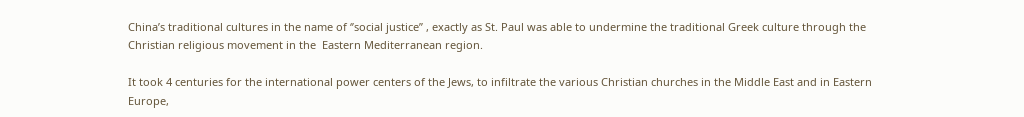China’s traditional cultures in the name of ‘’social justice’’ , exactly as St. Paul was able to undermine the traditional Greek culture through the Christian religious movement in the  Eastern Mediterranean region.

It took 4 centuries for the international power centers of the Jews, to infiltrate the various Christian churches in the Middle East and in Eastern Europe,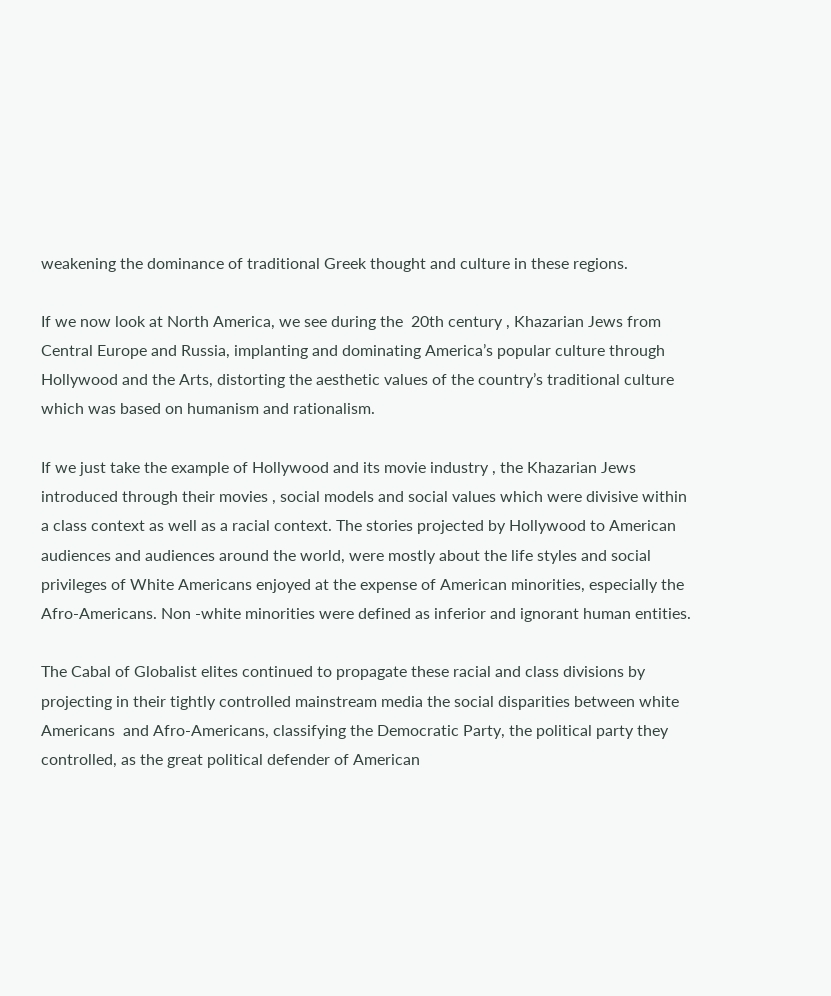weakening the dominance of traditional Greek thought and culture in these regions.

If we now look at North America, we see during the  20th century , Khazarian Jews from Central Europe and Russia, implanting and dominating America’s popular culture through Hollywood and the Arts, distorting the aesthetic values of the country’s traditional culture which was based on humanism and rationalism.

If we just take the example of Hollywood and its movie industry , the Khazarian Jews introduced through their movies , social models and social values which were divisive within a class context as well as a racial context. The stories projected by Hollywood to American audiences and audiences around the world, were mostly about the life styles and social privileges of White Americans enjoyed at the expense of American minorities, especially the Afro-Americans. Non -white minorities were defined as inferior and ignorant human entities.

The Cabal of Globalist elites continued to propagate these racial and class divisions by projecting in their tightly controlled mainstream media the social disparities between white Americans  and Afro-Americans, classifying the Democratic Party, the political party they controlled, as the great political defender of American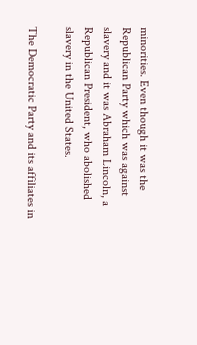minorities. Even though it was the Republican Party which was against slavery and it was Abraham Lincoln, a Republican President, who abolished slavery in the United States.

The Democratic Party and its affiliates in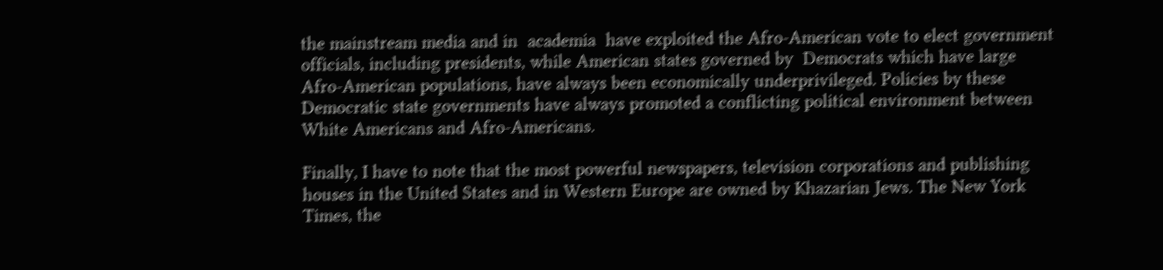the mainstream media and in  academia  have exploited the Afro-American vote to elect government officials, including presidents, while American states governed by  Democrats which have large Afro-American populations, have always been economically underprivileged. Policies by these Democratic state governments have always promoted a conflicting political environment between White Americans and Afro-Americans.

Finally, I have to note that the most powerful newspapers, television corporations and publishing houses in the United States and in Western Europe are owned by Khazarian Jews. The New York Times, the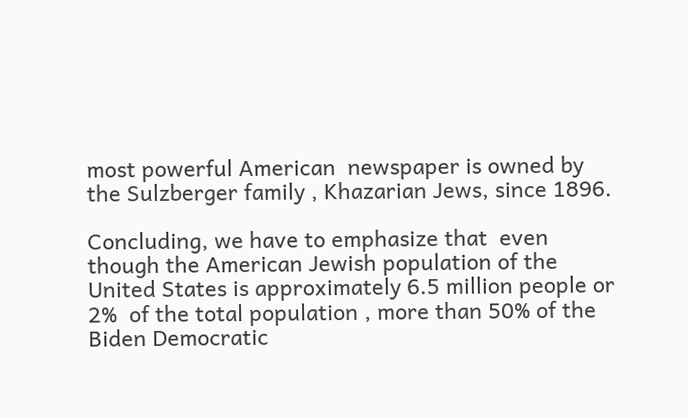most powerful American  newspaper is owned by the Sulzberger family , Khazarian Jews, since 1896.

Concluding, we have to emphasize that  even though the American Jewish population of the United States is approximately 6.5 million people or 2%  of the total population , more than 50% of the Biden Democratic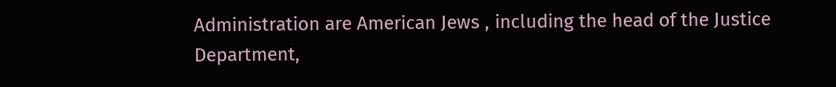Administration are American Jews , including the head of the Justice Department,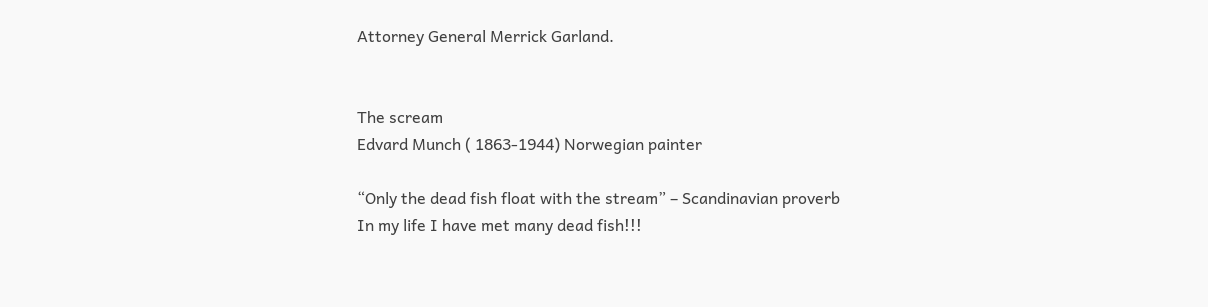Attorney General Merrick Garland.


The scream
Edvard Munch ( 1863-1944) Norwegian painter

“Only the dead fish float with the stream” – Scandinavian proverb
In my life I have met many dead fish!!!